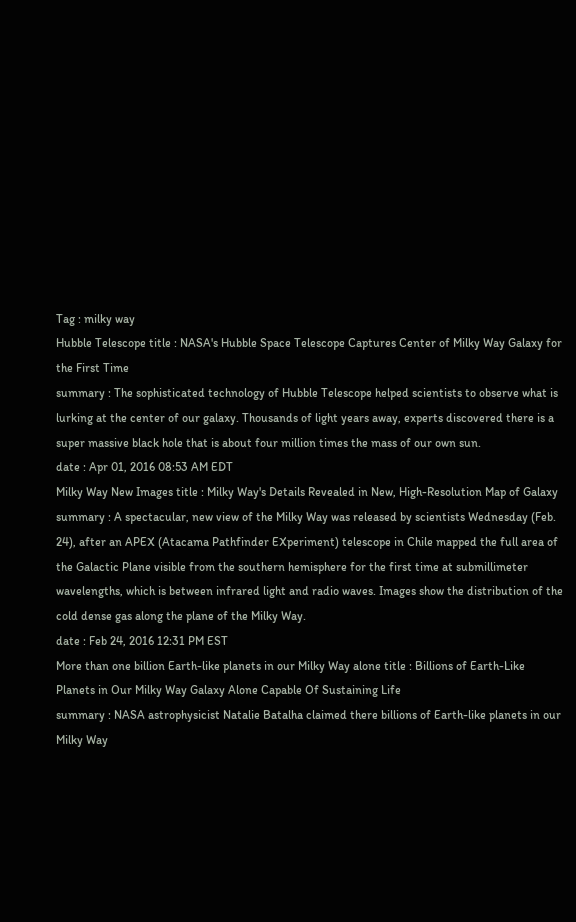Tag : milky way
Hubble Telescope title : NASA's Hubble Space Telescope Captures Center of Milky Way Galaxy for the First Time
summary : The sophisticated technology of Hubble Telescope helped scientists to observe what is lurking at the center of our galaxy. Thousands of light years away, experts discovered there is a super massive black hole that is about four million times the mass of our own sun.
date : Apr 01, 2016 08:53 AM EDT
Milky Way New Images title : Milky Way's Details Revealed in New, High-Resolution Map of Galaxy
summary : A spectacular, new view of the Milky Way was released by scientists Wednesday (Feb. 24), after an APEX (Atacama Pathfinder EXperiment) telescope in Chile mapped the full area of the Galactic Plane visible from the southern hemisphere for the first time at submillimeter wavelengths, which is between infrared light and radio waves. Images show the distribution of the cold dense gas along the plane of the Milky Way.
date : Feb 24, 2016 12:31 PM EST
More than one billion Earth-like planets in our Milky Way alone title : Billions of Earth-Like Planets in Our Milky Way Galaxy Alone Capable Of Sustaining Life
summary : NASA astrophysicist Natalie Batalha claimed there billions of Earth-like planets in our Milky Way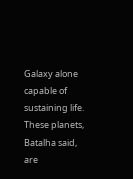Galaxy alone capable of sustaining life. These planets, Batalha said, are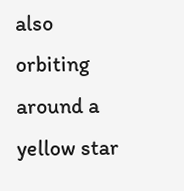also orbiting around a yellow star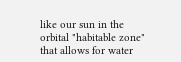like our sun in the orbital "habitable zone" that allows for water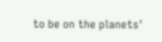to be on the planets'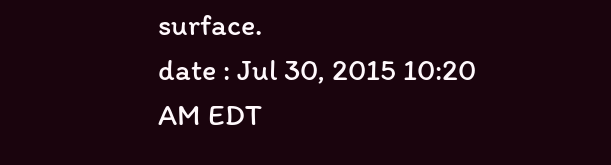surface.
date : Jul 30, 2015 10:20 AM EDT